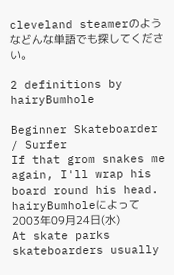cleveland steamerのようなどんな単語でも探してください。

2 definitions by hairyBumhole

Beginner Skateboarder / Surfer
If that grom snakes me again, I'll wrap his board round his head.
hairyBumholeによって 2003年09月24日(水)
At skate parks skateboarders usually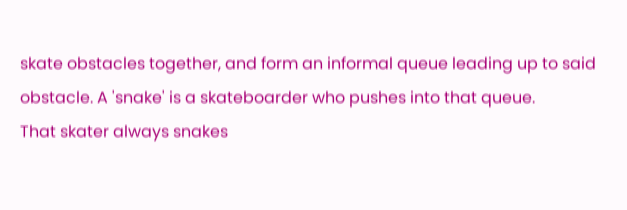skate obstacles together, and form an informal queue leading up to said obstacle. A 'snake' is a skateboarder who pushes into that queue.
That skater always snakes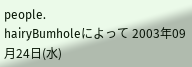people.
hairyBumholeによって 2003年09月24日(水)